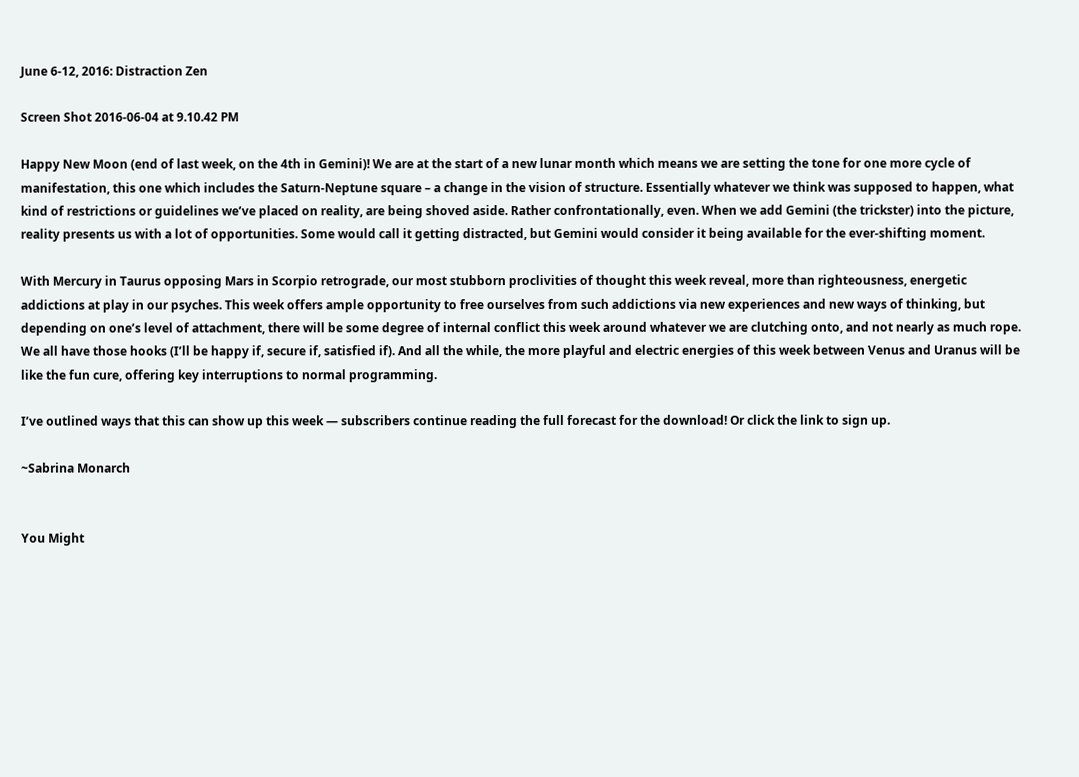June 6-12, 2016: Distraction Zen

Screen Shot 2016-06-04 at 9.10.42 PM

Happy New Moon (end of last week, on the 4th in Gemini)! We are at the start of a new lunar month which means we are setting the tone for one more cycle of manifestation, this one which includes the Saturn-Neptune square – a change in the vision of structure. Essentially whatever we think was supposed to happen, what kind of restrictions or guidelines we’ve placed on reality, are being shoved aside. Rather confrontationally, even. When we add Gemini (the trickster) into the picture, reality presents us with a lot of opportunities. Some would call it getting distracted, but Gemini would consider it being available for the ever-shifting moment.

With Mercury in Taurus opposing Mars in Scorpio retrograde, our most stubborn proclivities of thought this week reveal, more than righteousness, energetic addictions at play in our psyches. This week offers ample opportunity to free ourselves from such addictions via new experiences and new ways of thinking, but depending on one’s level of attachment, there will be some degree of internal conflict this week around whatever we are clutching onto, and not nearly as much rope. We all have those hooks (I’ll be happy if, secure if, satisfied if). And all the while, the more playful and electric energies of this week between Venus and Uranus will be like the fun cure, offering key interruptions to normal programming.

I’ve outlined ways that this can show up this week — subscribers continue reading the full forecast for the download! Or click the link to sign up.

~Sabrina Monarch


You Might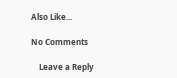Also Like...

No Comments

    Leave a Reply